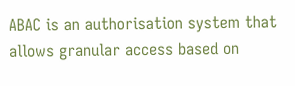ABAC is an authorisation system that allows granular access based on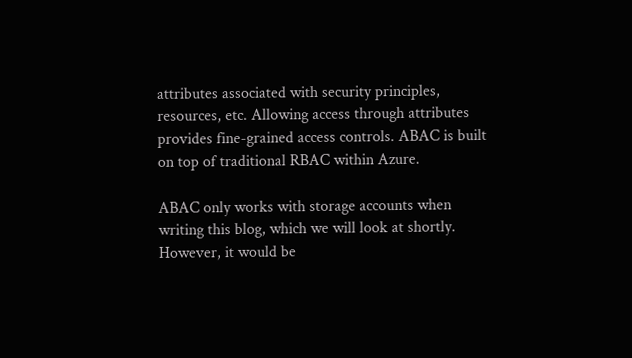attributes associated with security principles, resources, etc. Allowing access through attributes provides fine-grained access controls. ABAC is built on top of traditional RBAC within Azure.

ABAC only works with storage accounts when writing this blog, which we will look at shortly. However, it would be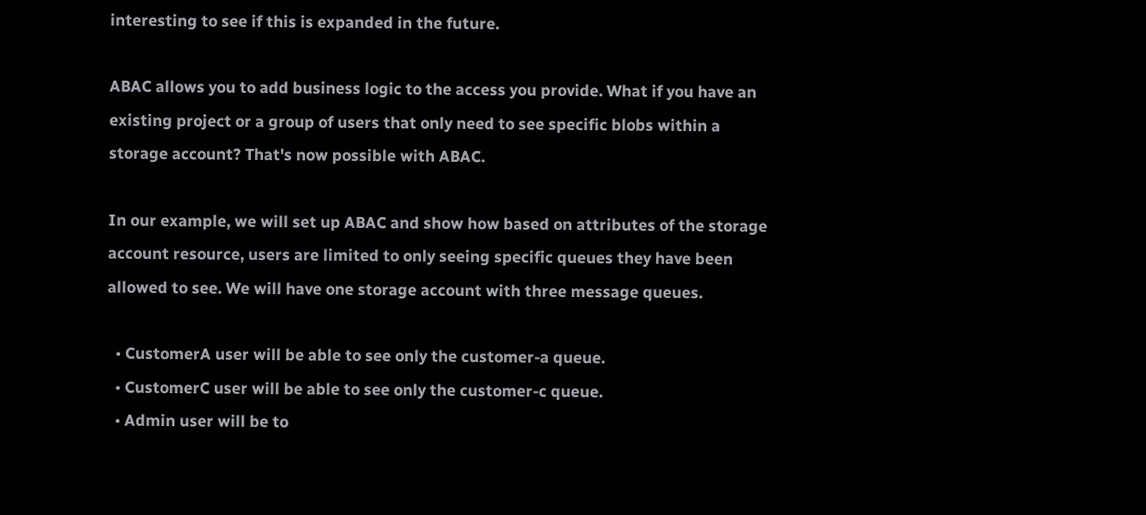interesting to see if this is expanded in the future.

ABAC allows you to add business logic to the access you provide. What if you have an existing project or a group of users that only need to see specific blobs within a storage account? That's now possible with ABAC.

In our example, we will set up ABAC and show how based on attributes of the storage account resource, users are limited to only seeing specific queues they have been allowed to see. We will have one storage account with three message queues.

  • CustomerA user will be able to see only the customer-a queue.
  • CustomerC user will be able to see only the customer-c queue.
  • Admin user will be to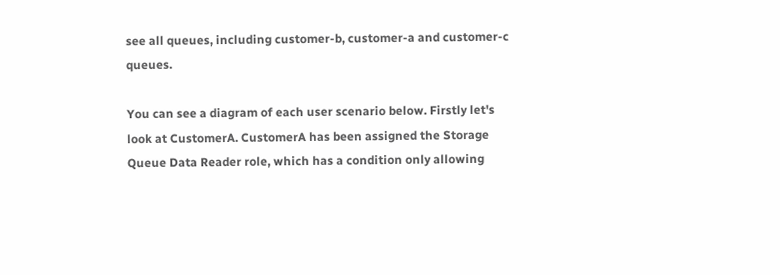see all queues, including customer-b, customer-a and customer-c queues.

You can see a diagram of each user scenario below. Firstly let's look at CustomerA. CustomerA has been assigned the Storage Queue Data Reader role, which has a condition only allowing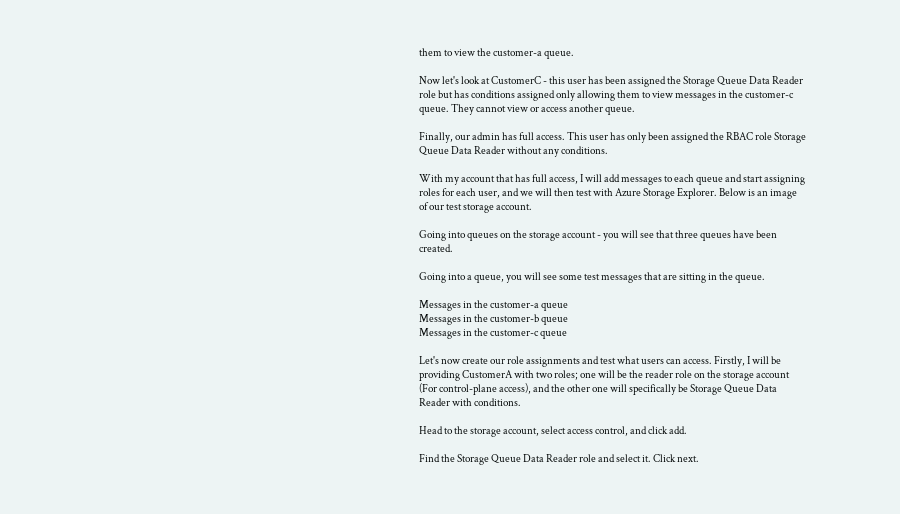them to view the customer-a queue.

Now let's look at CustomerC - this user has been assigned the Storage Queue Data Reader role but has conditions assigned only allowing them to view messages in the customer-c queue. They cannot view or access another queue.

Finally, our admin has full access. This user has only been assigned the RBAC role Storage Queue Data Reader without any conditions.

With my account that has full access, I will add messages to each queue and start assigning roles for each user, and we will then test with Azure Storage Explorer. Below is an image of our test storage account.

Going into queues on the storage account - you will see that three queues have been created.

Going into a queue, you will see some test messages that are sitting in the queue.

Messages in the customer-a queue
Messages in the customer-b queue
Messages in the customer-c queue

Let's now create our role assignments and test what users can access. Firstly, I will be providing CustomerA with two roles; one will be the reader role on the storage account (For control-plane access), and the other one will specifically be Storage Queue Data Reader with conditions.

Head to the storage account, select access control, and click add.

Find the Storage Queue Data Reader role and select it. Click next.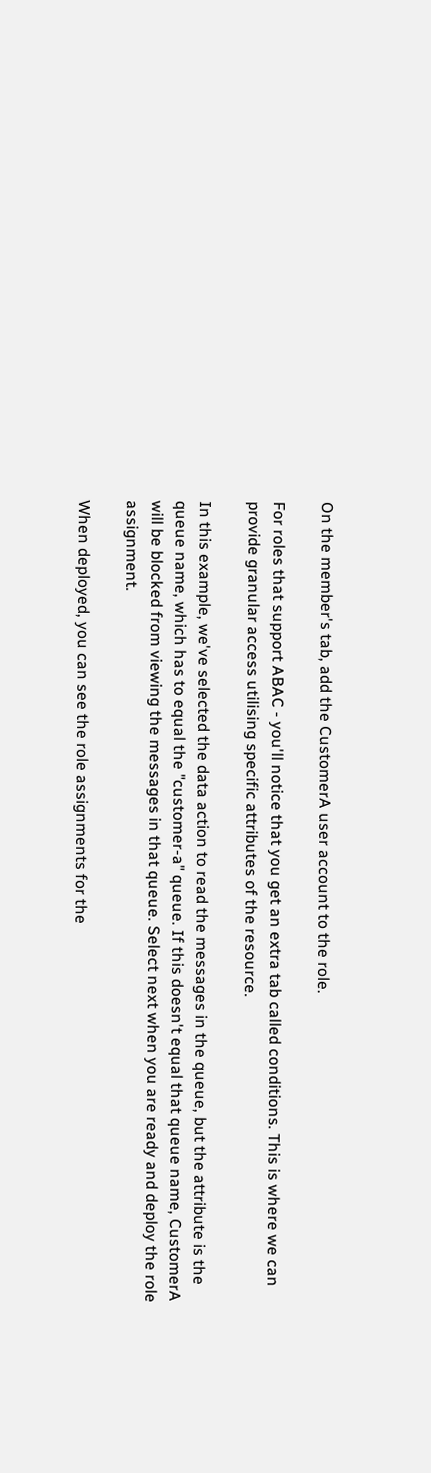On the member's tab, add the CustomerA user account to the role.

For roles that support ABAC - you'll notice that you get an extra tab called conditions. This is where we can provide granular access utilising specific attributes of the resource.

In this example, we've selected the data action to read the messages in the queue, but the attribute is the queue name, which has to equal the "customer-a" queue. If this doesn't equal that queue name, CustomerA will be blocked from viewing the messages in that queue. Select next when you are ready and deploy the role assignment.

When deployed, you can see the role assignments for the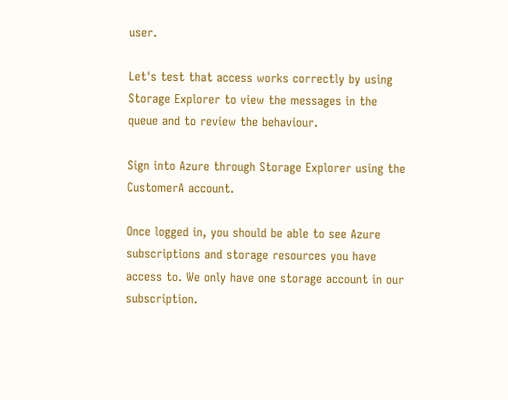user.

Let's test that access works correctly by using Storage Explorer to view the messages in the queue and to review the behaviour.

Sign into Azure through Storage Explorer using the CustomerA account.

Once logged in, you should be able to see Azure subscriptions and storage resources you have access to. We only have one storage account in our subscription.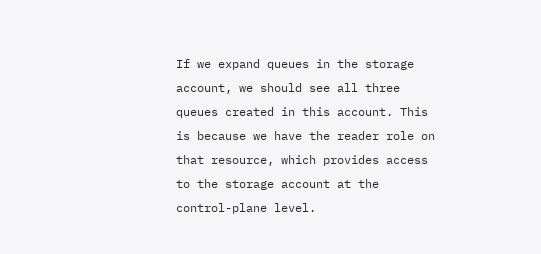If we expand queues in the storage account, we should see all three queues created in this account. This is because we have the reader role on that resource, which provides access to the storage account at the control-plane level.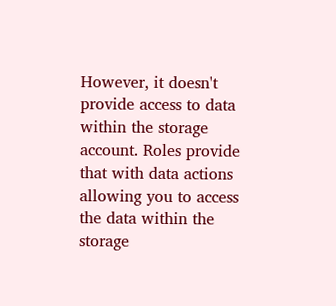However, it doesn't provide access to data within the storage account. Roles provide that with data actions allowing you to access the data within the storage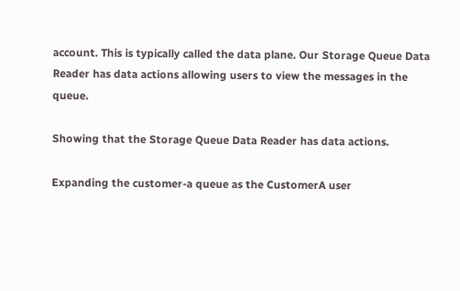account. This is typically called the data plane. Our Storage Queue Data Reader has data actions allowing users to view the messages in the queue.

Showing that the Storage Queue Data Reader has data actions.

Expanding the customer-a queue as the CustomerA user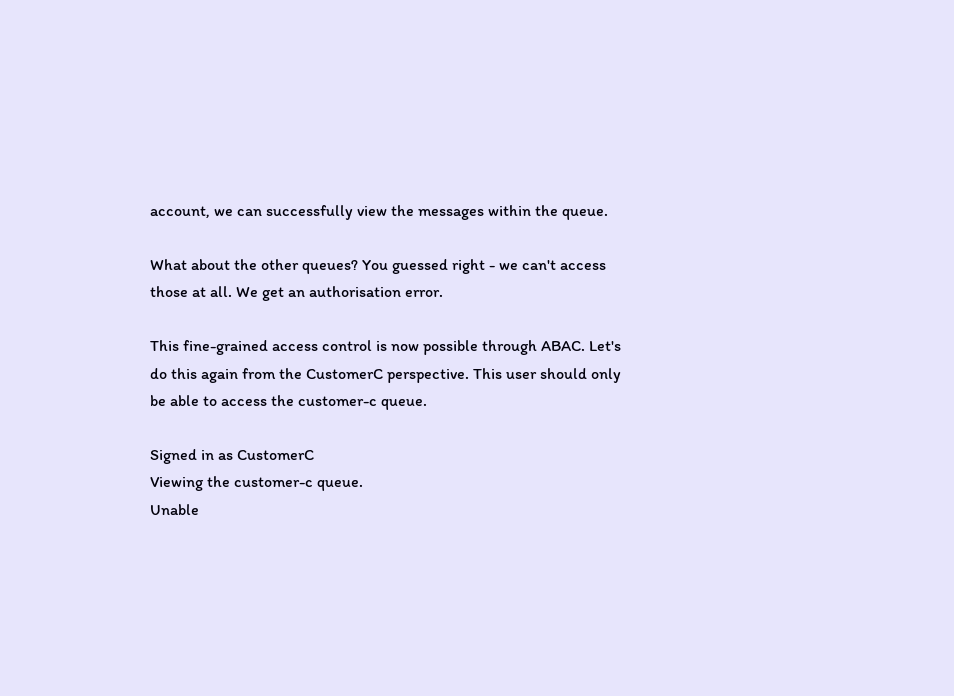account, we can successfully view the messages within the queue.

What about the other queues? You guessed right - we can't access those at all. We get an authorisation error.

This fine-grained access control is now possible through ABAC. Let's do this again from the CustomerC perspective. This user should only be able to access the customer-c queue.

Signed in as CustomerC
Viewing the customer-c queue.
Unable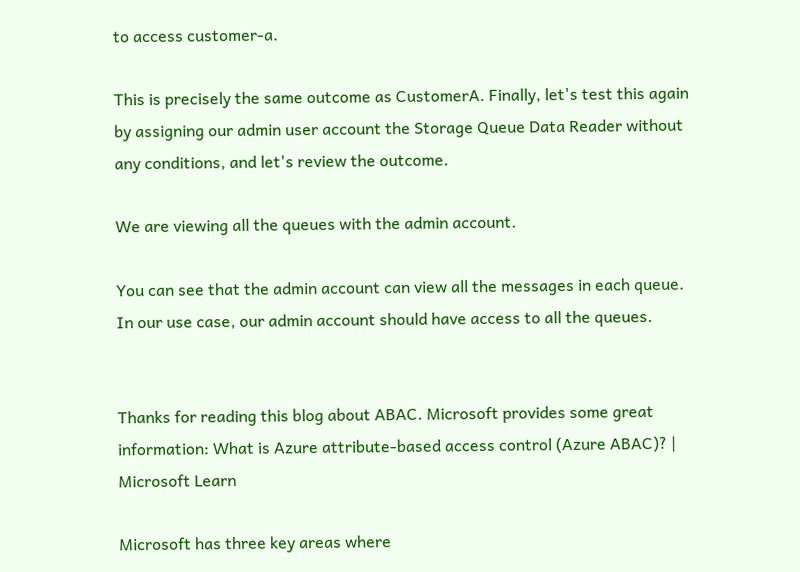to access customer-a.

This is precisely the same outcome as CustomerA. Finally, let's test this again by assigning our admin user account the Storage Queue Data Reader without any conditions, and let's review the outcome.

We are viewing all the queues with the admin account.

You can see that the admin account can view all the messages in each queue. In our use case, our admin account should have access to all the queues.


Thanks for reading this blog about ABAC. Microsoft provides some great information: What is Azure attribute-based access control (Azure ABAC)? | Microsoft Learn

Microsoft has three key areas where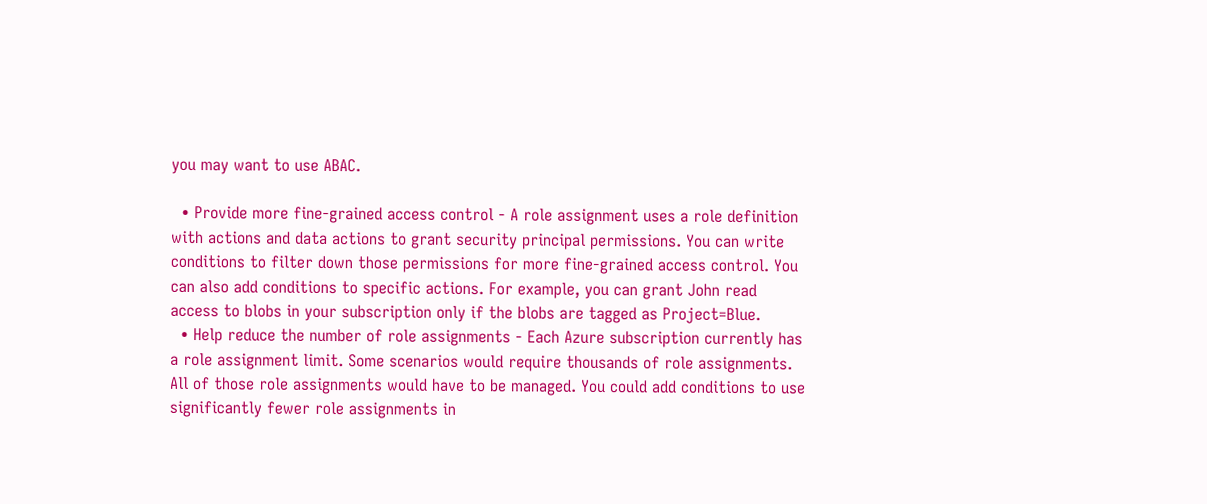you may want to use ABAC.

  • Provide more fine-grained access control - A role assignment uses a role definition with actions and data actions to grant security principal permissions. You can write conditions to filter down those permissions for more fine-grained access control. You can also add conditions to specific actions. For example, you can grant John read access to blobs in your subscription only if the blobs are tagged as Project=Blue.
  • Help reduce the number of role assignments - Each Azure subscription currently has a role assignment limit. Some scenarios would require thousands of role assignments. All of those role assignments would have to be managed. You could add conditions to use significantly fewer role assignments in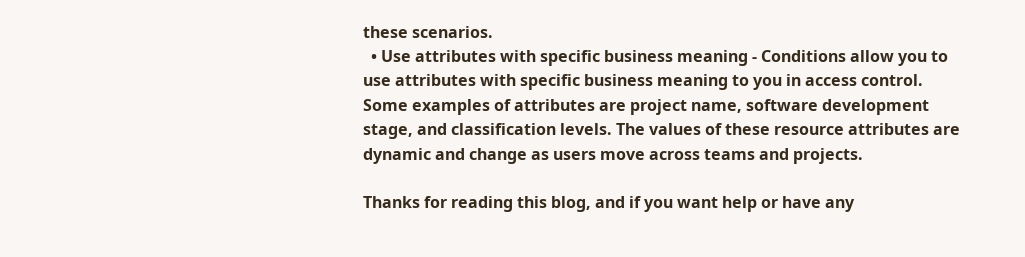these scenarios.
  • Use attributes with specific business meaning - Conditions allow you to use attributes with specific business meaning to you in access control. Some examples of attributes are project name, software development stage, and classification levels. The values of these resource attributes are dynamic and change as users move across teams and projects.

Thanks for reading this blog, and if you want help or have any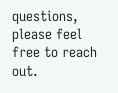questions, please feel free to reach out.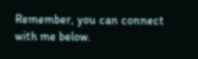Remember, you can connect with me below.